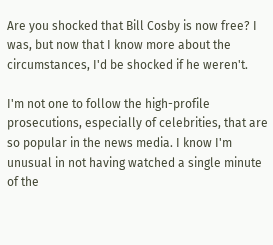Are you shocked that Bill Cosby is now free? I was, but now that I know more about the circumstances, I'd be shocked if he weren't.

I'm not one to follow the high-profile prosecutions, especially of celebrities, that are so popular in the news media. I know I'm unusual in not having watched a single minute of the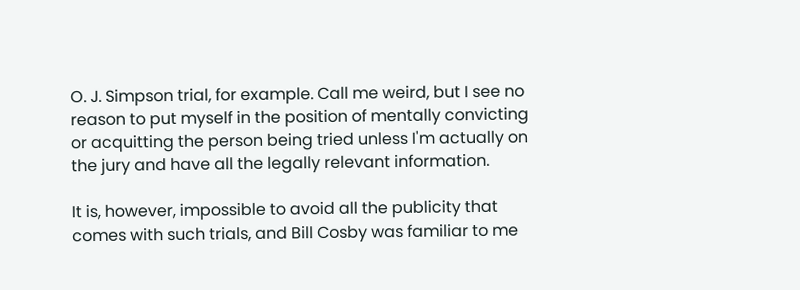O. J. Simpson trial, for example. Call me weird, but I see no reason to put myself in the position of mentally convicting or acquitting the person being tried unless I'm actually on the jury and have all the legally relevant information.

It is, however, impossible to avoid all the publicity that comes with such trials, and Bill Cosby was familiar to me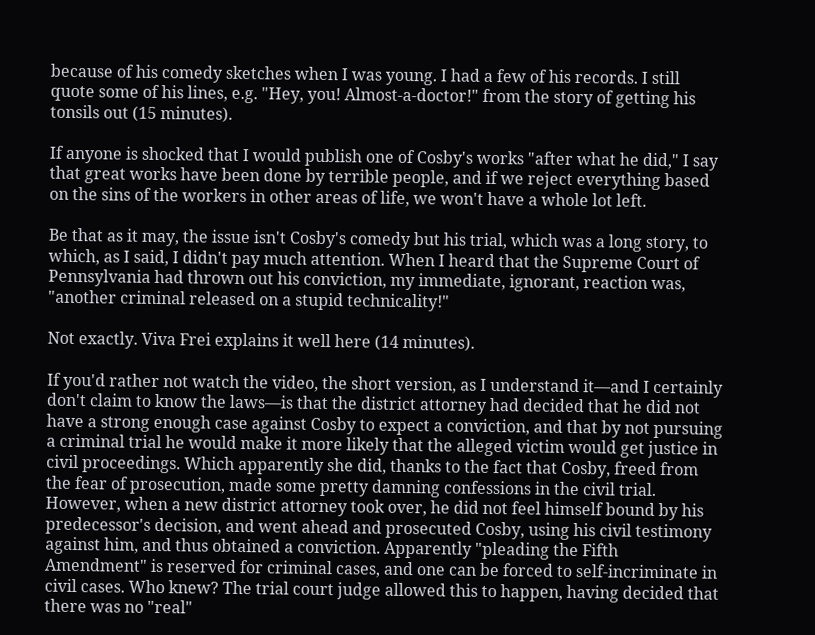because of his comedy sketches when I was young. I had a few of his records. I still quote some of his lines, e.g. "Hey, you! Almost-a-doctor!" from the story of getting his tonsils out (15 minutes).

If anyone is shocked that I would publish one of Cosby's works "after what he did," I say that great works have been done by terrible people, and if we reject everything based on the sins of the workers in other areas of life, we won't have a whole lot left.

Be that as it may, the issue isn't Cosby's comedy but his trial, which was a long story, to which, as I said, I didn't pay much attention. When I heard that the Supreme Court of Pennsylvania had thrown out his conviction, my immediate, ignorant, reaction was, "another criminal released on a stupid technicality!"

Not exactly. Viva Frei explains it well here (14 minutes).

If you'd rather not watch the video, the short version, as I understand it—and I certainly don't claim to know the laws—is that the district attorney had decided that he did not have a strong enough case against Cosby to expect a conviction, and that by not pursuing a criminal trial he would make it more likely that the alleged victim would get justice in civil proceedings. Which apparently she did, thanks to the fact that Cosby, freed from the fear of prosecution, made some pretty damning confessions in the civil trial. However, when a new district attorney took over, he did not feel himself bound by his predecessor's decision, and went ahead and prosecuted Cosby, using his civil testimony against him, and thus obtained a conviction. Apparently "pleading the Fifth Amendment" is reserved for criminal cases, and one can be forced to self-incriminate in civil cases. Who knew? The trial court judge allowed this to happen, having decided that there was no "real"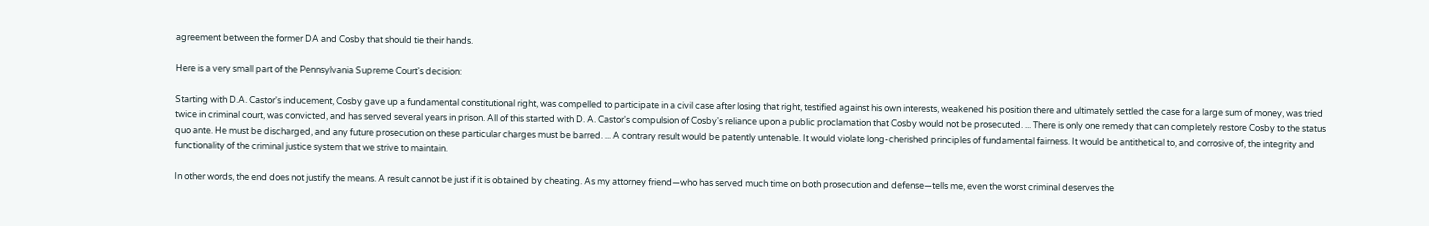agreement between the former DA and Cosby that should tie their hands.

Here is a very small part of the Pennsylvania Supreme Court's decision:

Starting with D.A. Castor's inducement, Cosby gave up a fundamental constitutional right, was compelled to participate in a civil case after losing that right, testified against his own interests, weakened his position there and ultimately settled the case for a large sum of money, was tried twice in criminal court, was convicted, and has served several years in prison. All of this started with D. A. Castor's compulsion of Cosby's reliance upon a public proclamation that Cosby would not be prosecuted. ... There is only one remedy that can completely restore Cosby to the status quo ante. He must be discharged, and any future prosecution on these particular charges must be barred. ... A contrary result would be patently untenable. It would violate long-cherished principles of fundamental fairness. It would be antithetical to, and corrosive of, the integrity and functionality of the criminal justice system that we strive to maintain.

In other words, the end does not justify the means. A result cannot be just if it is obtained by cheating. As my attorney friend—who has served much time on both prosecution and defense—tells me, even the worst criminal deserves the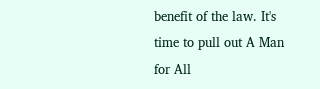benefit of the law. It's time to pull out A Man for All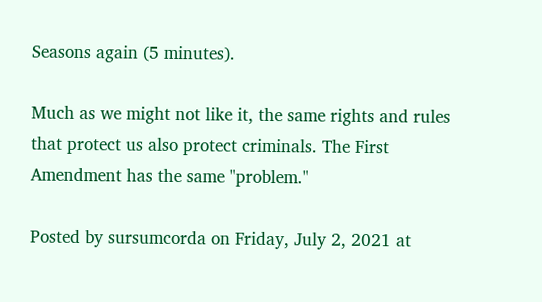Seasons again (5 minutes).

Much as we might not like it, the same rights and rules that protect us also protect criminals. The First Amendment has the same "problem."

Posted by sursumcorda on Friday, July 2, 2021 at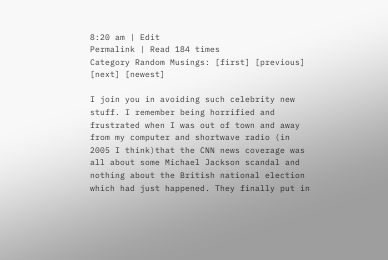8:20 am | Edit
Permalink | Read 184 times
Category Random Musings: [first] [previous] [next] [newest]

I join you in avoiding such celebrity new stuff. I remember being horrified and frustrated when I was out of town and away from my computer and shortwave radio (in 2005 I think)that the CNN news coverage was all about some Michael Jackson scandal and nothing about the British national election which had just happened. They finally put in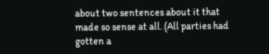about two sentences about it that made so sense at all. (All parties had gotten a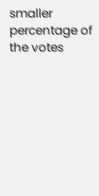smaller percentage of the votes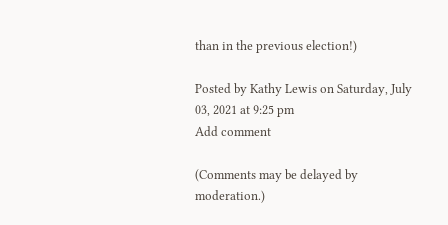than in the previous election!)

Posted by Kathy Lewis on Saturday, July 03, 2021 at 9:25 pm
Add comment

(Comments may be delayed by moderation.)